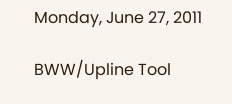Monday, June 27, 2011

BWW/Upline Tool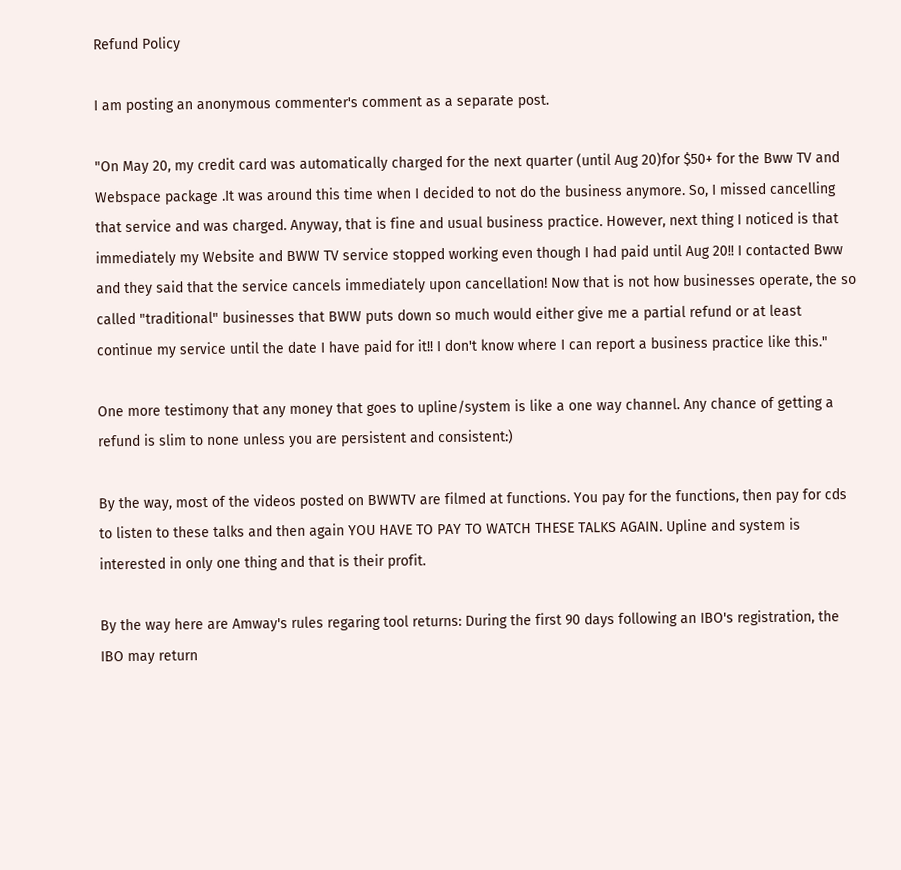Refund Policy

I am posting an anonymous commenter's comment as a separate post.

"On May 20, my credit card was automatically charged for the next quarter (until Aug 20)for $50+ for the Bww TV and Webspace package .It was around this time when I decided to not do the business anymore. So, I missed cancelling that service and was charged. Anyway, that is fine and usual business practice. However, next thing I noticed is that immediately my Website and BWW TV service stopped working even though I had paid until Aug 20!! I contacted Bww and they said that the service cancels immediately upon cancellation! Now that is not how businesses operate, the so called "traditional" businesses that BWW puts down so much would either give me a partial refund or at least continue my service until the date I have paid for it!! I don't know where I can report a business practice like this."

One more testimony that any money that goes to upline/system is like a one way channel. Any chance of getting a refund is slim to none unless you are persistent and consistent:)

By the way, most of the videos posted on BWWTV are filmed at functions. You pay for the functions, then pay for cds to listen to these talks and then again YOU HAVE TO PAY TO WATCH THESE TALKS AGAIN. Upline and system is interested in only one thing and that is their profit.

By the way here are Amway's rules regaring tool returns: During the first 90 days following an IBO's registration, the IBO may return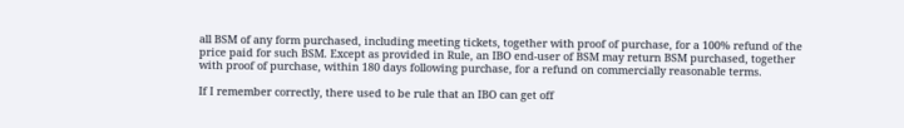all BSM of any form purchased, including meeting tickets, together with proof of purchase, for a 100% refund of the price paid for such BSM. Except as provided in Rule, an IBO end-user of BSM may return BSM purchased, together with proof of purchase, within 180 days following purchase, for a refund on commercially reasonable terms.

If I remember correctly, there used to be rule that an IBO can get off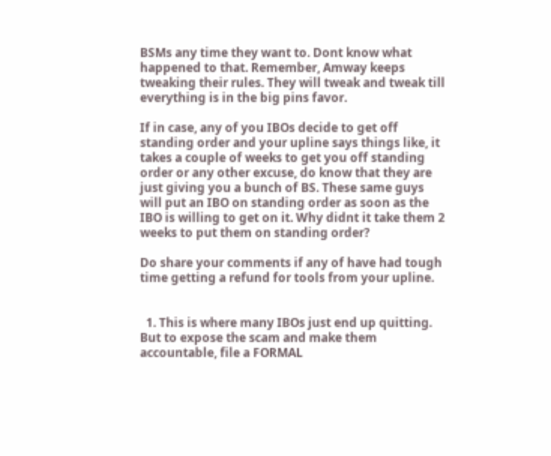BSMs any time they want to. Dont know what happened to that. Remember, Amway keeps tweaking their rules. They will tweak and tweak till everything is in the big pins favor.

If in case, any of you IBOs decide to get off standing order and your upline says things like, it takes a couple of weeks to get you off standing order or any other excuse, do know that they are just giving you a bunch of BS. These same guys will put an IBO on standing order as soon as the IBO is willing to get on it. Why didnt it take them 2 weeks to put them on standing order?

Do share your comments if any of have had tough time getting a refund for tools from your upline.


  1. This is where many IBOs just end up quitting. But to expose the scam and make them accountable, file a FORMAL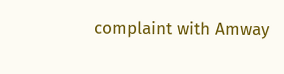complaint with Amway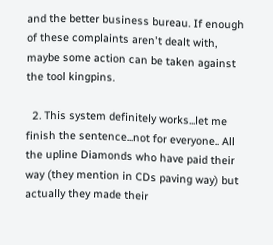and the better business bureau. If enough of these complaints aren't dealt with, maybe some action can be taken against the tool kingpins.

  2. This system definitely works...let me finish the sentence...not for everyone.. All the upline Diamonds who have paid their way (they mention in CDs paving way) but actually they made their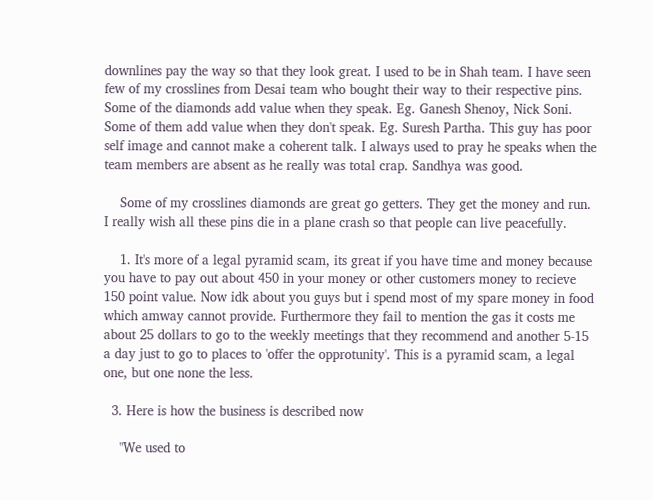downlines pay the way so that they look great. I used to be in Shah team. I have seen few of my crosslines from Desai team who bought their way to their respective pins. Some of the diamonds add value when they speak. Eg. Ganesh Shenoy, Nick Soni. Some of them add value when they don't speak. Eg. Suresh Partha. This guy has poor self image and cannot make a coherent talk. I always used to pray he speaks when the team members are absent as he really was total crap. Sandhya was good.

    Some of my crosslines diamonds are great go getters. They get the money and run. I really wish all these pins die in a plane crash so that people can live peacefully.

    1. It's more of a legal pyramid scam, its great if you have time and money because you have to pay out about 450 in your money or other customers money to recieve 150 point value. Now idk about you guys but i spend most of my spare money in food which amway cannot provide. Furthermore they fail to mention the gas it costs me about 25 dollars to go to the weekly meetings that they recommend and another 5-15 a day just to go to places to 'offer the opprotunity'. This is a pyramid scam, a legal one, but one none the less.

  3. Here is how the business is described now

    "We used to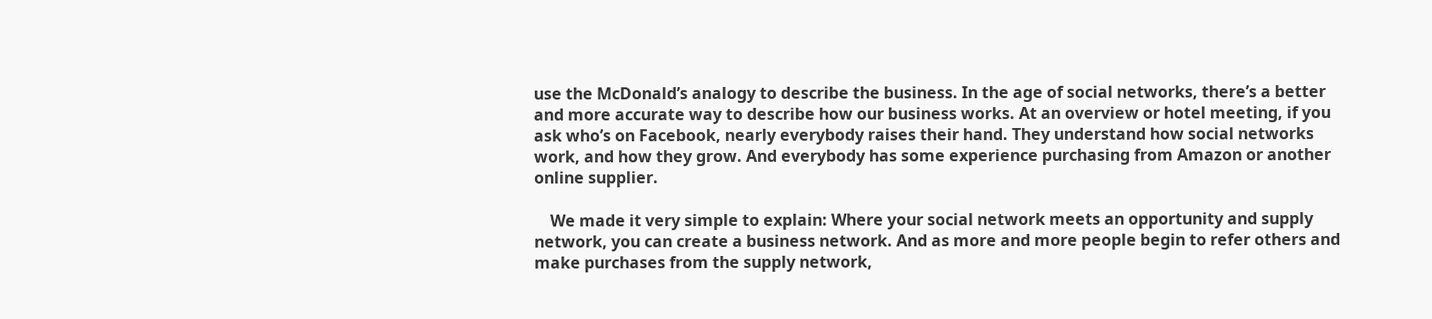use the McDonald’s analogy to describe the business. In the age of social networks, there’s a better and more accurate way to describe how our business works. At an overview or hotel meeting, if you ask who’s on Facebook, nearly everybody raises their hand. They understand how social networks work, and how they grow. And everybody has some experience purchasing from Amazon or another online supplier.

    We made it very simple to explain: Where your social network meets an opportunity and supply network, you can create a business network. And as more and more people begin to refer others and make purchases from the supply network,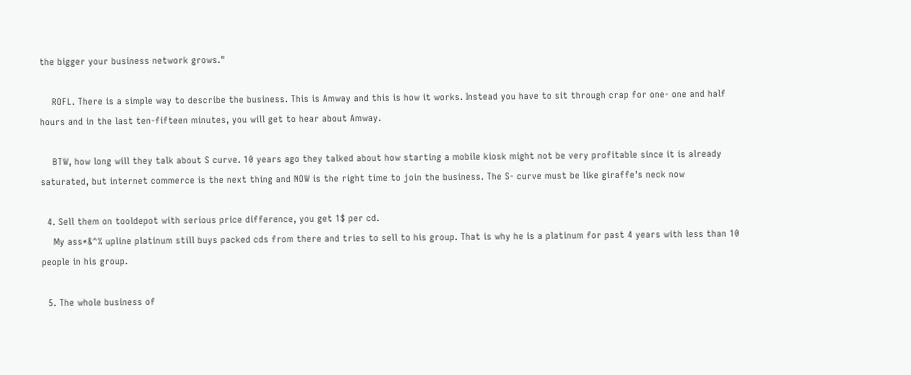the bigger your business network grows."

    ROFL. There is a simple way to describe the business. This is Amway and this is how it works. Instead you have to sit through crap for one- one and half hours and in the last ten-fifteen minutes, you will get to hear about Amway.

    BTW, how long will they talk about S curve. 10 years ago they talked about how starting a mobile kiosk might not be very profitable since it is already saturated, but internet commerce is the next thing and NOW is the right time to join the business. The S- curve must be like giraffe's neck now

  4. Sell them on tooldepot with serious price difference, you get 1$ per cd.
    My ass*&^% upline platinum still buys packed cds from there and tries to sell to his group. That is why he is a platinum for past 4 years with less than 10 people in his group.

  5. The whole business of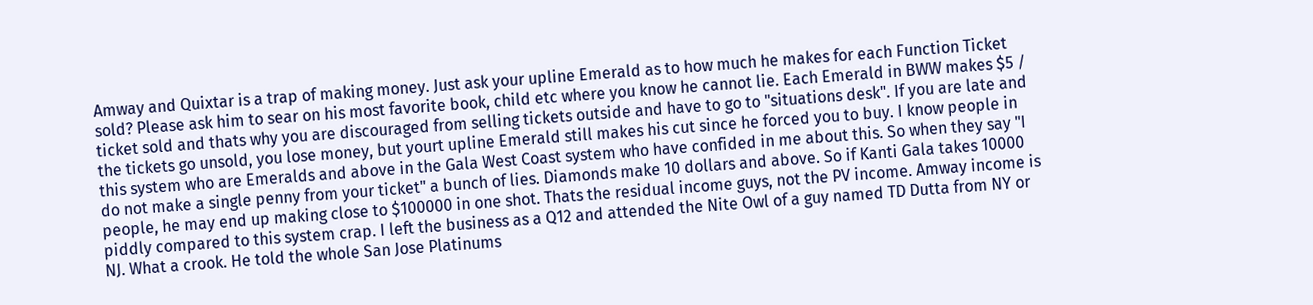Amway and Quixtar is a trap of making money. Just ask your upline Emerald as to how much he makes for each Function Ticket sold? Please ask him to sear on his most favorite book, child etc where you know he cannot lie. Each Emerald in BWW makes $5 / ticket sold and thats why you are discouraged from selling tickets outside and have to go to "situations desk". If you are late and the tickets go unsold, you lose money, but yourt upline Emerald still makes his cut since he forced you to buy. I know people in this system who are Emeralds and above in the Gala West Coast system who have confided in me about this. So when they say "I do not make a single penny from your ticket" a bunch of lies. Diamonds make 10 dollars and above. So if Kanti Gala takes 10000 people, he may end up making close to $100000 in one shot. Thats the residual income guys, not the PV income. Amway income is piddly compared to this system crap. I left the business as a Q12 and attended the Nite Owl of a guy named TD Dutta from NY or NJ. What a crook. He told the whole San Jose Platinums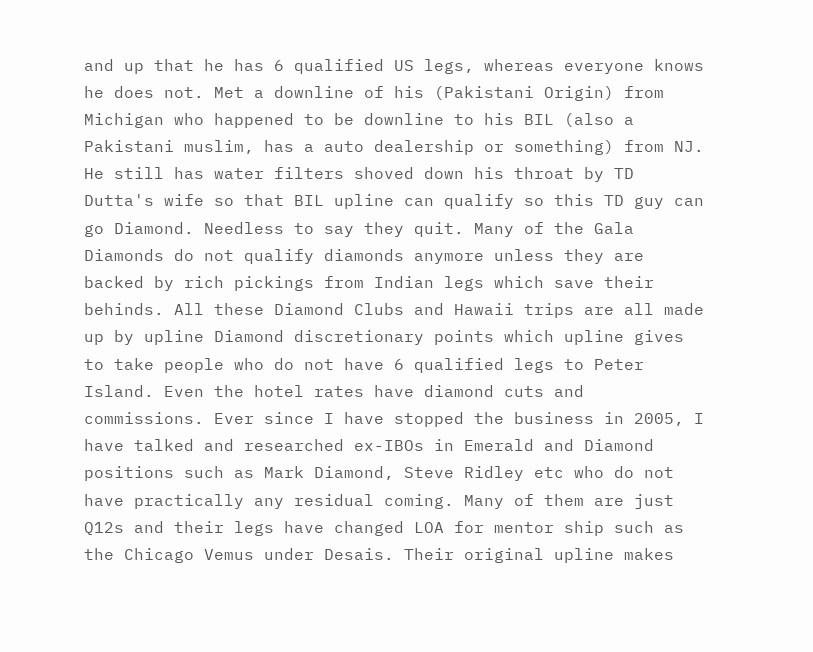and up that he has 6 qualified US legs, whereas everyone knows he does not. Met a downline of his (Pakistani Origin) from Michigan who happened to be downline to his BIL (also a Pakistani muslim, has a auto dealership or something) from NJ. He still has water filters shoved down his throat by TD Dutta's wife so that BIL upline can qualify so this TD guy can go Diamond. Needless to say they quit. Many of the Gala Diamonds do not qualify diamonds anymore unless they are backed by rich pickings from Indian legs which save their behinds. All these Diamond Clubs and Hawaii trips are all made up by upline Diamond discretionary points which upline gives to take people who do not have 6 qualified legs to Peter Island. Even the hotel rates have diamond cuts and commissions. Ever since I have stopped the business in 2005, I have talked and researched ex-IBOs in Emerald and Diamond positions such as Mark Diamond, Steve Ridley etc who do not have practically any residual coming. Many of them are just Q12s and their legs have changed LOA for mentor ship such as the Chicago Vemus under Desais. Their original upline makes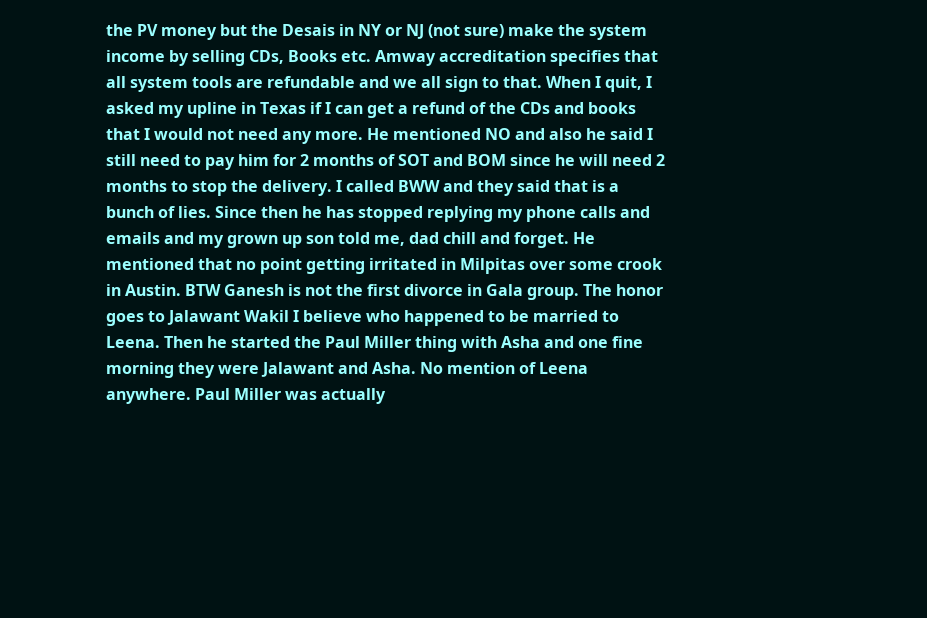the PV money but the Desais in NY or NJ (not sure) make the system income by selling CDs, Books etc. Amway accreditation specifies that all system tools are refundable and we all sign to that. When I quit, I asked my upline in Texas if I can get a refund of the CDs and books that I would not need any more. He mentioned NO and also he said I still need to pay him for 2 months of SOT and BOM since he will need 2 months to stop the delivery. I called BWW and they said that is a bunch of lies. Since then he has stopped replying my phone calls and emails and my grown up son told me, dad chill and forget. He mentioned that no point getting irritated in Milpitas over some crook in Austin. BTW Ganesh is not the first divorce in Gala group. The honor goes to Jalawant Wakil I believe who happened to be married to Leena. Then he started the Paul Miller thing with Asha and one fine morning they were Jalawant and Asha. No mention of Leena anywhere. Paul Miller was actually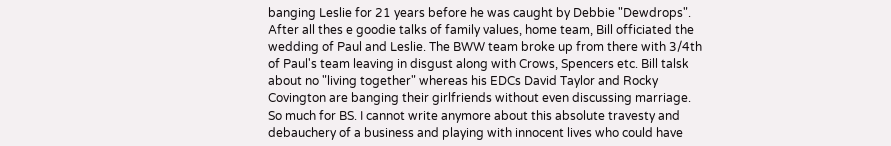banging Leslie for 21 years before he was caught by Debbie "Dewdrops". After all thes e goodie talks of family values, home team, Bill officiated the wedding of Paul and Leslie. The BWW team broke up from there with 3/4th of Paul's team leaving in disgust along with Crows, Spencers etc. Bill talsk about no "living together" whereas his EDCs David Taylor and Rocky Covington are banging their girlfriends without even discussing marriage. So much for BS. I cannot write anymore about this absolute travesty and debauchery of a business and playing with innocent lives who could have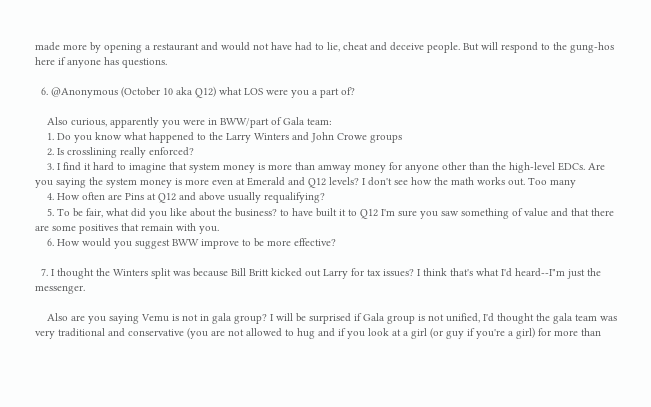made more by opening a restaurant and would not have had to lie, cheat and deceive people. But will respond to the gung-hos here if anyone has questions.

  6. @Anonymous (October 10 aka Q12) what LOS were you a part of?

    Also curious, apparently you were in BWW/part of Gala team:
    1. Do you know what happened to the Larry Winters and John Crowe groups
    2. Is crosslining really enforced?
    3. I find it hard to imagine that system money is more than amway money for anyone other than the high-level EDCs. Are you saying the system money is more even at Emerald and Q12 levels? I don't see how the math works out. Too many
    4. How often are Pins at Q12 and above usually requalifying?
    5. To be fair, what did you like about the business? to have built it to Q12 I'm sure you saw something of value and that there are some positives that remain with you.
    6. How would you suggest BWW improve to be more effective?

  7. I thought the Winters split was because Bill Britt kicked out Larry for tax issues? I think that's what I'd heard--I"m just the messenger.

    Also are you saying Vemu is not in gala group? I will be surprised if Gala group is not unified, I'd thought the gala team was very traditional and conservative (you are not allowed to hug and if you look at a girl (or guy if you're a girl) for more than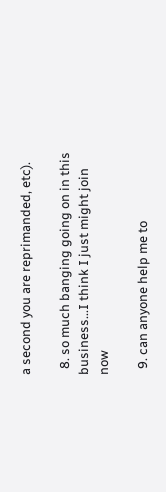a second you are reprimanded, etc).

  8. so much banging going on in this business...I think I just might join now

  9. can anyone help me to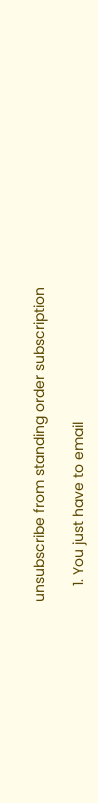unsubscribe from standing order subscription

    1. You just have to email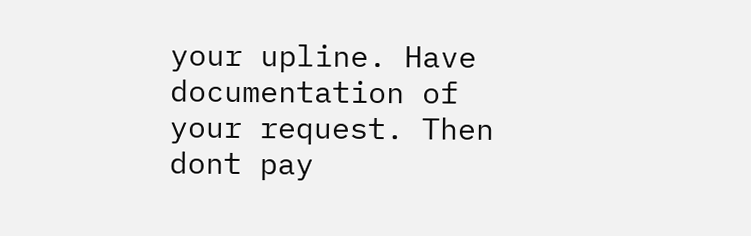your upline. Have documentation of your request. Then dont pay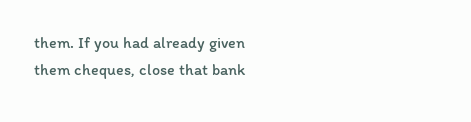them. If you had already given them cheques, close that bank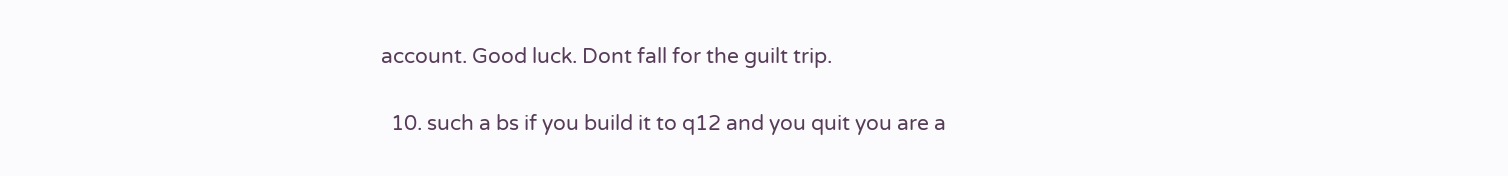account. Good luck. Dont fall for the guilt trip.

  10. such a bs if you build it to q12 and you quit you are a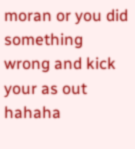moran or you did something wrong and kick your as out hahaha